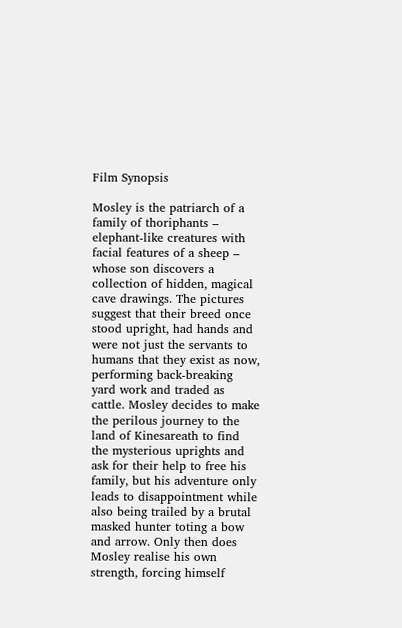Film Synopsis

Mosley is the patriarch of a family of thoriphants – elephant-like creatures with facial features of a sheep – whose son discovers a collection of hidden, magical cave drawings. The pictures suggest that their breed once stood upright, had hands and were not just the servants to humans that they exist as now, performing back-breaking yard work and traded as cattle. Mosley decides to make the perilous journey to the land of Kinesareath to find the mysterious uprights and ask for their help to free his family, but his adventure only leads to disappointment while also being trailed by a brutal masked hunter toting a bow and arrow. Only then does Mosley realise his own strength, forcing himself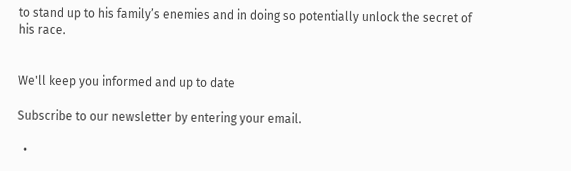to stand up to his family’s enemies and in doing so potentially unlock the secret of his race.


We'll keep you informed and up to date

Subscribe to our newsletter by entering your email.

  •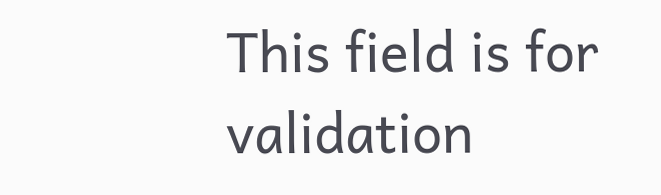This field is for validation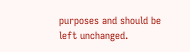purposes and should be left unchanged.